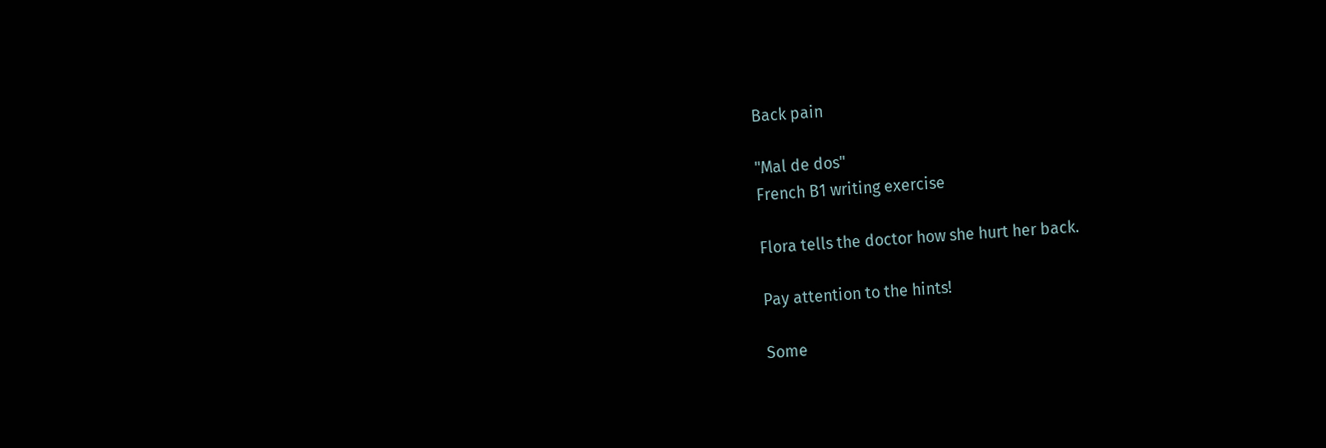Back pain

"Mal de dos"
French B1 writing exercise

Flora tells the doctor how she hurt her back.

Pay attention to the hints!

Some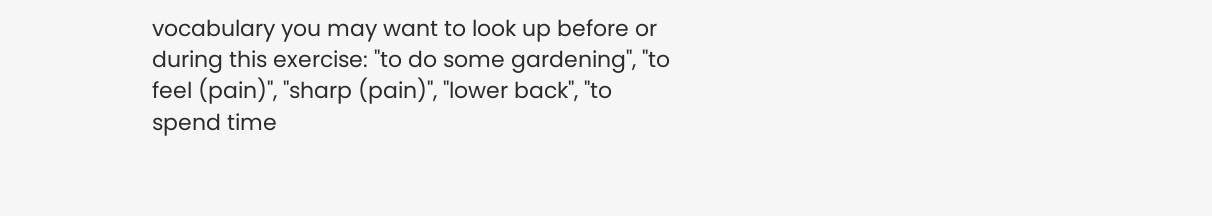vocabulary you may want to look up before or during this exercise: "to do some gardening", "to feel (pain)", "sharp (pain)", "lower back", "to spend time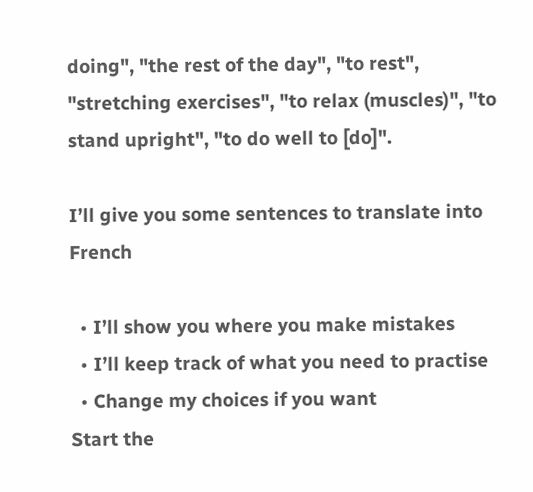doing", "the rest of the day", "to rest", "stretching exercises", "to relax (muscles)", "to stand upright", "to do well to [do]".

I’ll give you some sentences to translate into French

  • I’ll show you where you make mistakes
  • I’ll keep track of what you need to practise
  • Change my choices if you want
Start the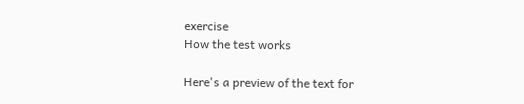exercise
How the test works

Here's a preview of the text for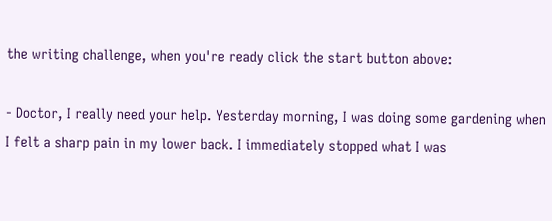the writing challenge, when you're ready click the start button above:

- Doctor, I really need your help. Yesterday morning, I was doing some gardening when I felt a sharp pain in my lower back. I immediately stopped what I was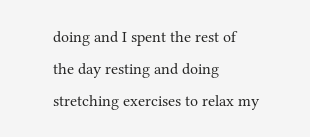doing and I spent the rest of the day resting and doing stretching exercises to relax my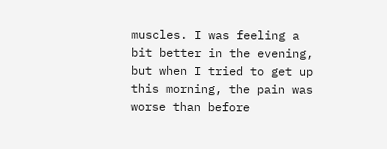muscles. I was feeling a bit better in the evening, but when I tried to get up this morning, the pain was worse than before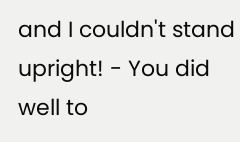and I couldn't stand upright! - You did well to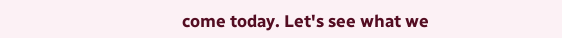come today. Let's see what we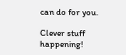can do for you.

Clever stuff happening!